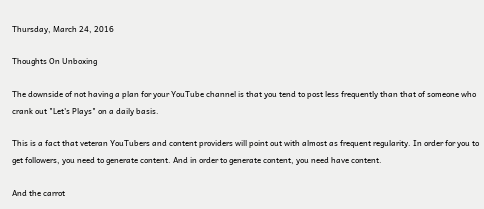Thursday, March 24, 2016

Thoughts On Unboxing

The downside of not having a plan for your YouTube channel is that you tend to post less frequently than that of someone who crank out "Let's Plays" on a daily basis.

This is a fact that veteran YouTubers and content providers will point out with almost as frequent regularity. In order for you to get followers, you need to generate content. And in order to generate content, you need have content.

And the carrot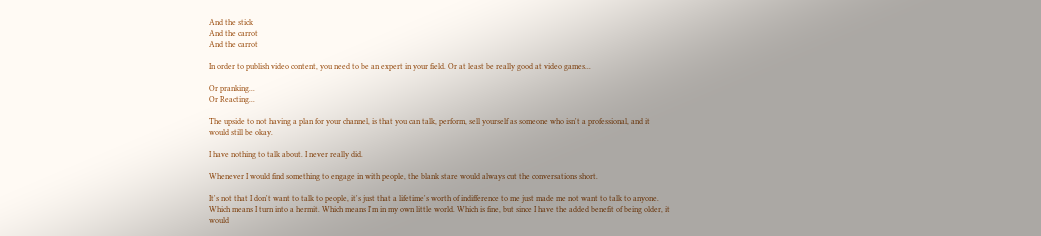And the stick
And the carrot
And the carrot

In order to publish video content, you need to be an expert in your field. Or at least be really good at video games...

Or pranking...
Or Reacting...

The upside to not having a plan for your channel, is that you can talk, perform, sell yourself as someone who isn't a professional, and it would still be okay.

I have nothing to talk about. I never really did.

Whenever I would find something to engage in with people, the blank stare would always cut the conversations short.

It's not that I don't want to talk to people, it's just that a lifetime's worth of indifference to me just made me not want to talk to anyone. Which means I turn into a hermit. Which means I'm in my own little world. Which is fine, but since I have the added benefit of being older, it would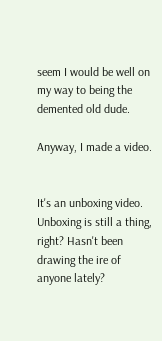seem I would be well on my way to being the demented old dude.

Anyway, I made a video.


It's an unboxing video. Unboxing is still a thing, right? Hasn't been drawing the ire of anyone lately?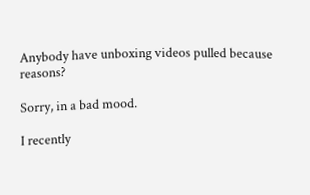Anybody have unboxing videos pulled because reasons?

Sorry, in a bad mood.

I recently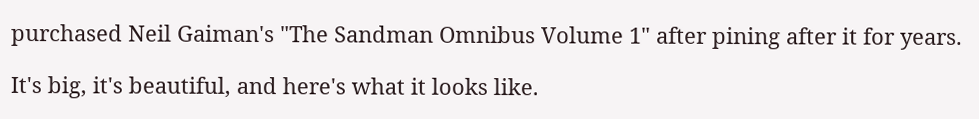purchased Neil Gaiman's "The Sandman Omnibus Volume 1" after pining after it for years.

It's big, it's beautiful, and here's what it looks like.